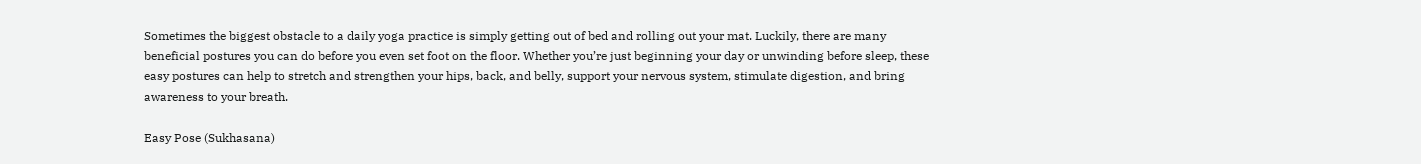Sometimes the biggest obstacle to a daily yoga practice is simply getting out of bed and rolling out your mat. Luckily, there are many beneficial postures you can do before you even set foot on the floor. Whether you’re just beginning your day or unwinding before sleep, these easy postures can help to stretch and strengthen your hips, back, and belly, support your nervous system, stimulate digestion, and bring awareness to your breath.

Easy Pose (Sukhasana)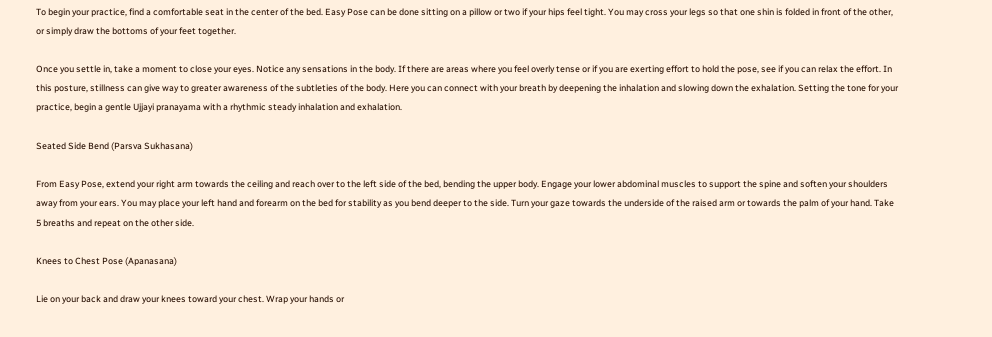To begin your practice, find a comfortable seat in the center of the bed. Easy Pose can be done sitting on a pillow or two if your hips feel tight. You may cross your legs so that one shin is folded in front of the other, or simply draw the bottoms of your feet together.

Once you settle in, take a moment to close your eyes. Notice any sensations in the body. If there are areas where you feel overly tense or if you are exerting effort to hold the pose, see if you can relax the effort. In this posture, stillness can give way to greater awareness of the subtleties of the body. Here you can connect with your breath by deepening the inhalation and slowing down the exhalation. Setting the tone for your practice, begin a gentle Ujjayi pranayama with a rhythmic steady inhalation and exhalation.

Seated Side Bend (Parsva Sukhasana)

From Easy Pose, extend your right arm towards the ceiling and reach over to the left side of the bed, bending the upper body. Engage your lower abdominal muscles to support the spine and soften your shoulders away from your ears. You may place your left hand and forearm on the bed for stability as you bend deeper to the side. Turn your gaze towards the underside of the raised arm or towards the palm of your hand. Take 5 breaths and repeat on the other side.

Knees to Chest Pose (Apanasana)

Lie on your back and draw your knees toward your chest. Wrap your hands or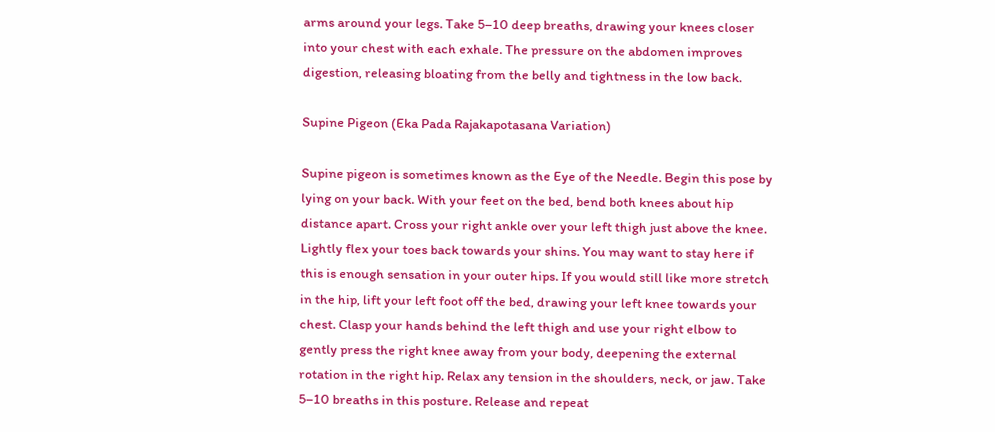arms around your legs. Take 5–10 deep breaths, drawing your knees closer into your chest with each exhale. The pressure on the abdomen improves digestion, releasing bloating from the belly and tightness in the low back.

Supine Pigeon (Eka Pada Rajakapotasana Variation)

Supine pigeon is sometimes known as the Eye of the Needle. Begin this pose by lying on your back. With your feet on the bed, bend both knees about hip distance apart. Cross your right ankle over your left thigh just above the knee. Lightly flex your toes back towards your shins. You may want to stay here if this is enough sensation in your outer hips. If you would still like more stretch in the hip, lift your left foot off the bed, drawing your left knee towards your chest. Clasp your hands behind the left thigh and use your right elbow to gently press the right knee away from your body, deepening the external rotation in the right hip. Relax any tension in the shoulders, neck, or jaw. Take 5–10 breaths in this posture. Release and repeat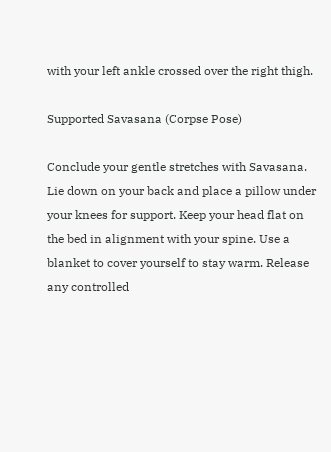with your left ankle crossed over the right thigh.

Supported Savasana (Corpse Pose)

Conclude your gentle stretches with Savasana. Lie down on your back and place a pillow under your knees for support. Keep your head flat on the bed in alignment with your spine. Use a blanket to cover yourself to stay warm. Release any controlled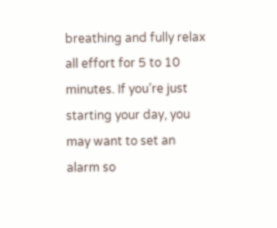breathing and fully relax all effort for 5 to 10 minutes. If you’re just starting your day, you may want to set an alarm so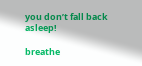you don’t fall back asleep!

breathe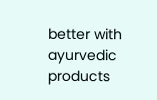better with ayurvedic products